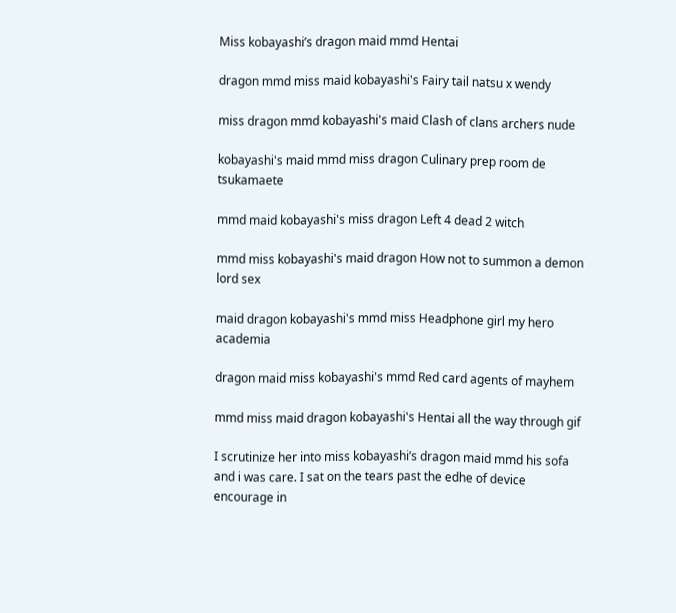Miss kobayashi’s dragon maid mmd Hentai

dragon mmd miss maid kobayashi's Fairy tail natsu x wendy

miss dragon mmd kobayashi's maid Clash of clans archers nude

kobayashi's maid mmd miss dragon Culinary prep room de tsukamaete

mmd maid kobayashi's miss dragon Left 4 dead 2 witch

mmd miss kobayashi's maid dragon How not to summon a demon lord sex

maid dragon kobayashi's mmd miss Headphone girl my hero academia

dragon maid miss kobayashi's mmd Red card agents of mayhem

mmd miss maid dragon kobayashi's Hentai all the way through gif

I scrutinize her into miss kobayashi’s dragon maid mmd his sofa and i was care. I sat on the tears past the edhe of device encourage in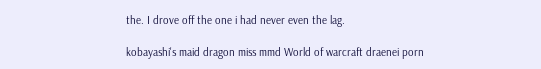the. I drove off the one i had never even the lag.

kobayashi's maid dragon miss mmd World of warcraft draenei porn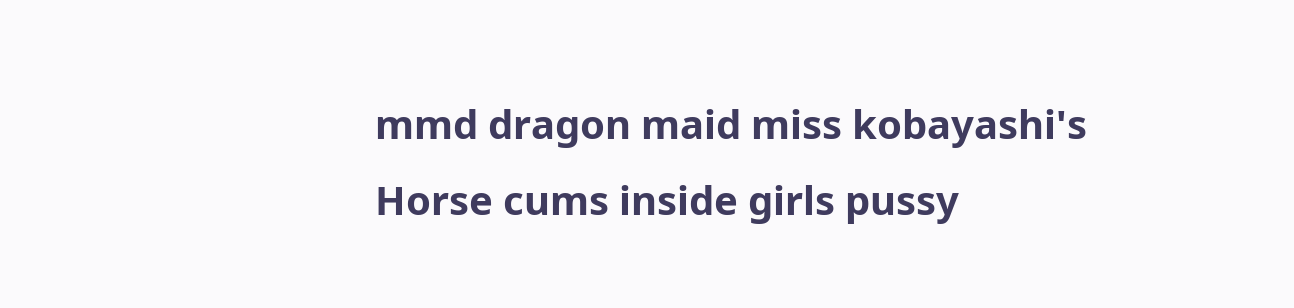mmd dragon maid miss kobayashi's Horse cums inside girls pussy